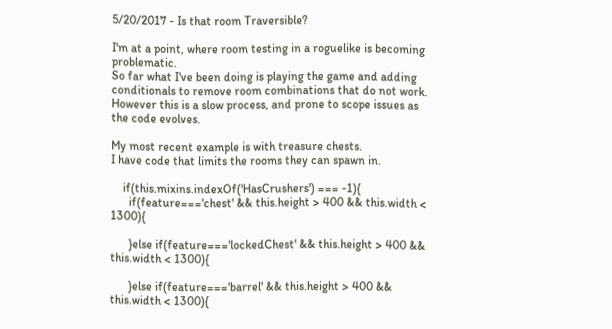5/20/2017 - Is that room Traversible?

I'm at a point, where room testing in a roguelike is becoming problematic.
So far what I've been doing is playing the game and adding conditionals to remove room combinations that do not work.
However this is a slow process, and prone to scope issues as the code evolves.

My most recent example is with treasure chests.
I have code that limits the rooms they can spawn in.

    if(this.mixins.indexOf('HasCrushers') === -1){
      if(feature==='chest' && this.height > 400 && this.width < 1300){

      }else if(feature==='lockedChest' && this.height > 400 && this.width < 1300){

      }else if(feature==='barrel' && this.height > 400 && this.width < 1300){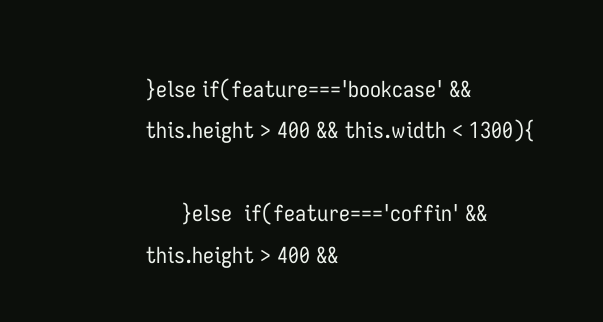}else if(feature==='bookcase' && this.height > 400 && this.width < 1300){

      }else  if(feature==='coffin' && this.height > 400 &&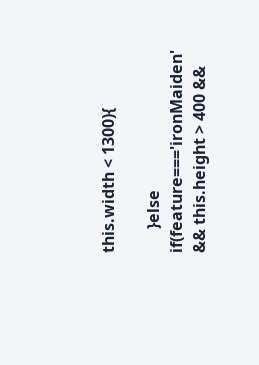this.width < 1300){

      }else  if(feature==='ironMaiden' && this.height > 400 &&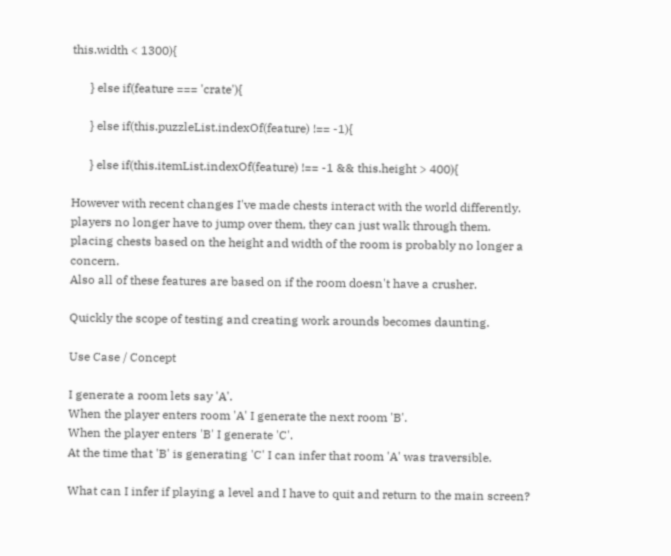this.width < 1300){

      } else if(feature === 'crate'){

      } else if(this.puzzleList.indexOf(feature) !== -1){

      } else if(this.itemList.indexOf(feature) !== -1 && this.height > 400){

However with recent changes I've made chests interact with the world differently.
players no longer have to jump over them, they can just walk through them.
placing chests based on the height and width of the room is probably no longer a concern.
Also all of these features are based on if the room doesn't have a crusher.

Quickly the scope of testing and creating work arounds becomes daunting.

Use Case / Concept

I generate a room lets say 'A'.
When the player enters room 'A' I generate the next room 'B'.
When the player enters 'B' I generate 'C'.
At the time that 'B' is generating 'C' I can infer that room 'A' was traversible.

What can I infer if playing a level and I have to quit and return to the main screen?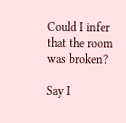Could I infer that the room was broken?

Say I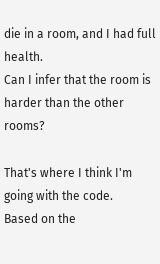die in a room, and I had full health.
Can I infer that the room is harder than the other rooms?

That's where I think I'm going with the code.
Based on the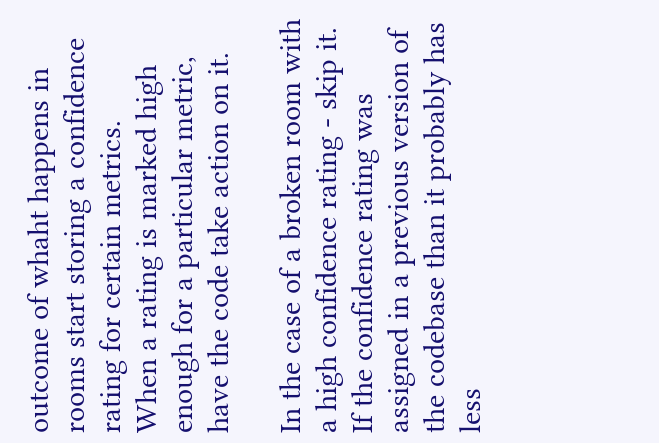outcome of whaht happens in rooms start storing a confidence rating for certain metrics.
When a rating is marked high enough for a particular metric, have the code take action on it.

In the case of a broken room with a high confidence rating - skip it.
If the confidence rating was assigned in a previous version of the codebase than it probably has less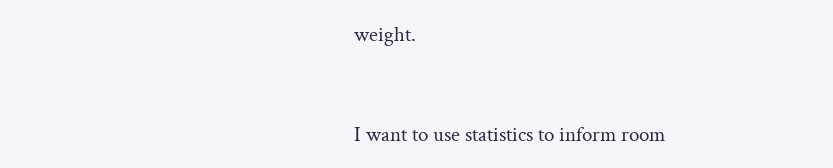weight.


I want to use statistics to inform room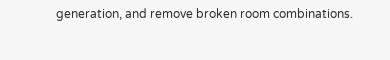generation, and remove broken room combinations.